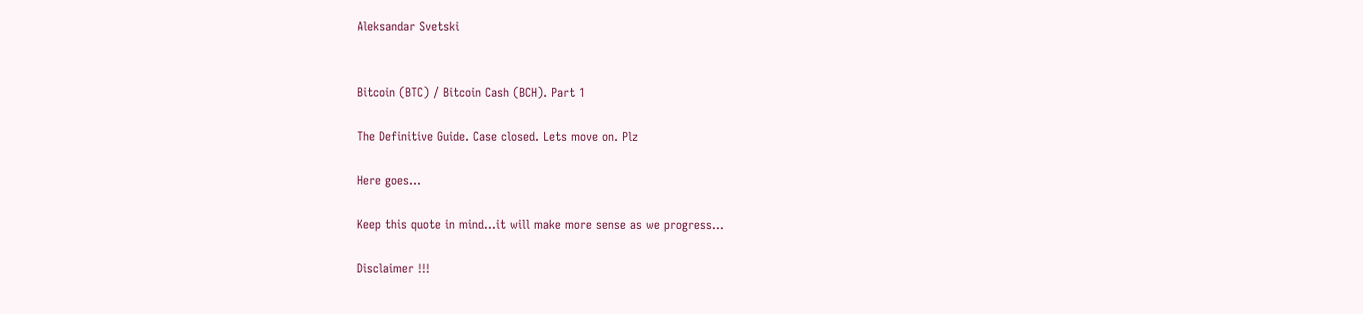Aleksandar Svetski


Bitcoin (BTC) / Bitcoin Cash (BCH). Part 1

The Definitive Guide. Case closed. Lets move on. Plz

Here goes…

Keep this quote in mind…it will make more sense as we progress…

Disclaimer !!!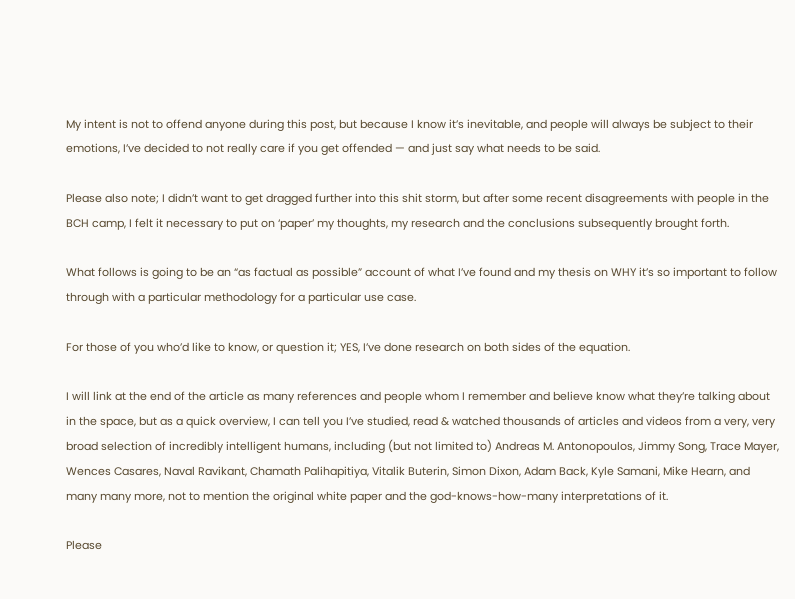My intent is not to offend anyone during this post, but because I know it’s inevitable, and people will always be subject to their emotions, I’ve decided to not really care if you get offended — and just say what needs to be said.

Please also note; I didn’t want to get dragged further into this shit storm, but after some recent disagreements with people in the BCH camp, I felt it necessary to put on ‘paper’ my thoughts, my research and the conclusions subsequently brought forth.

What follows is going to be an “as factual as possible” account of what I’ve found and my thesis on WHY it’s so important to follow through with a particular methodology for a particular use case.

For those of you who’d like to know, or question it; YES, I’ve done research on both sides of the equation.

I will link at the end of the article as many references and people whom I remember and believe know what they’re talking about in the space, but as a quick overview, I can tell you I’ve studied, read & watched thousands of articles and videos from a very, very broad selection of incredibly intelligent humans, including (but not limited to) Andreas M. Antonopoulos, Jimmy Song, Trace Mayer, Wences Casares, Naval Ravikant, Chamath Palihapitiya, Vitalik Buterin, Simon Dixon, Adam Back, Kyle Samani, Mike Hearn, and many many more, not to mention the original white paper and the god-knows-how-many interpretations of it.

Please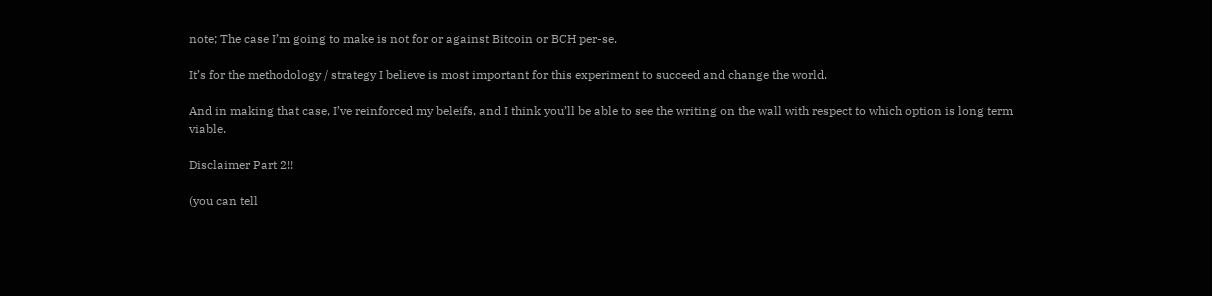note; The case I’m going to make is not for or against Bitcoin or BCH per-se.

It’s for the methodology / strategy I believe is most important for this experiment to succeed and change the world.

And in making that case, I’ve reinforced my beleifs, and I think you’ll be able to see the writing on the wall with respect to which option is long term viable.

Disclaimer Part 2!!

(you can tell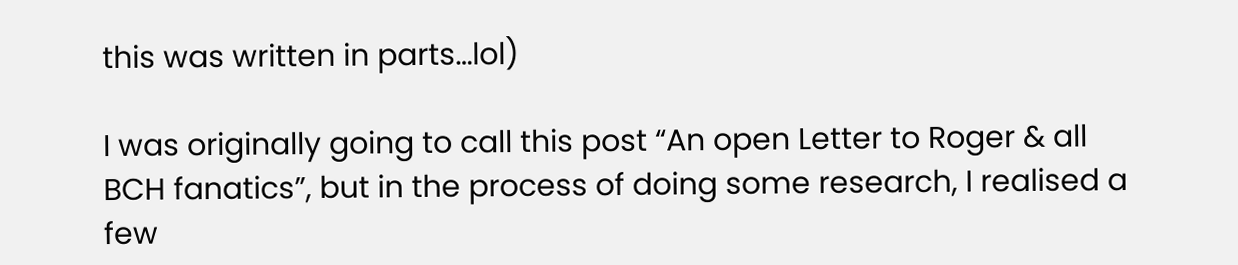this was written in parts…lol)

I was originally going to call this post “An open Letter to Roger & all BCH fanatics”, but in the process of doing some research, I realised a few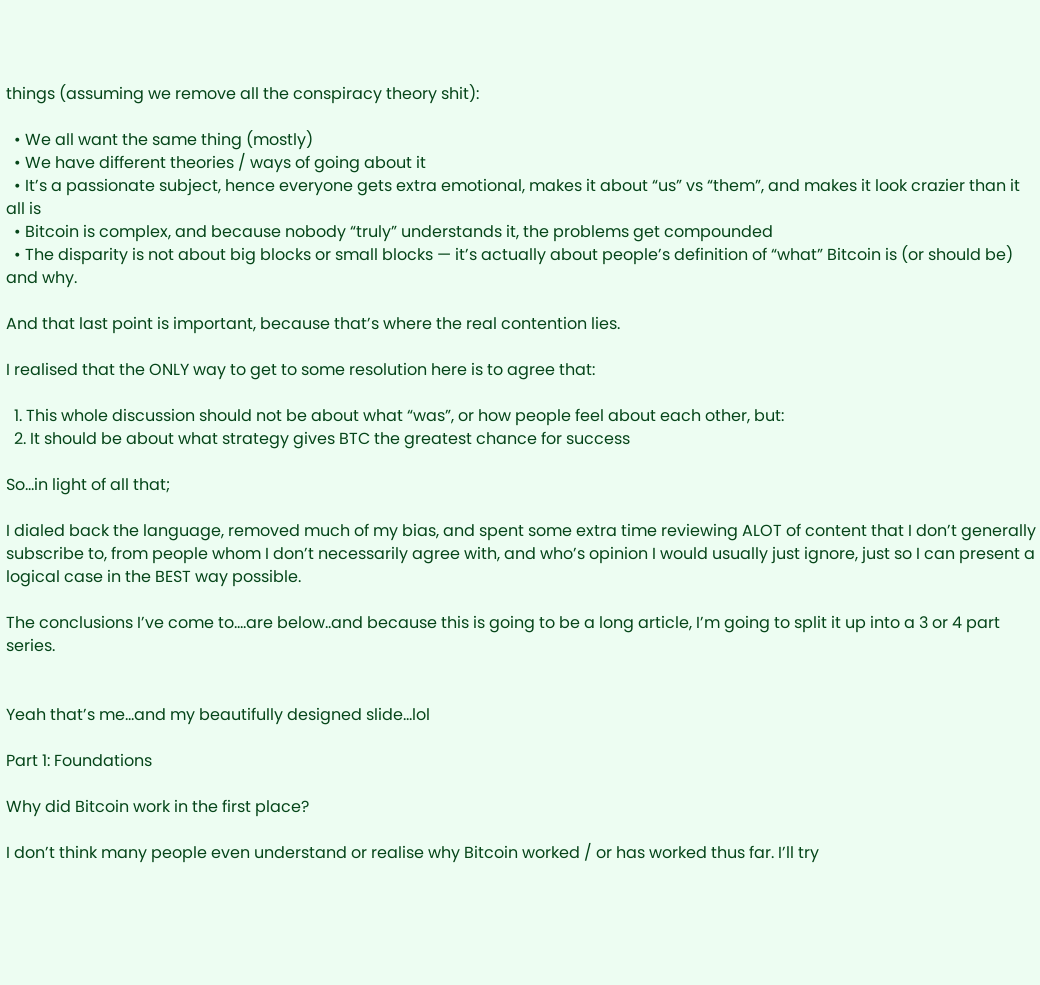things (assuming we remove all the conspiracy theory shit):

  • We all want the same thing (mostly)
  • We have different theories / ways of going about it
  • It’s a passionate subject, hence everyone gets extra emotional, makes it about “us” vs “them”, and makes it look crazier than it all is
  • Bitcoin is complex, and because nobody “truly” understands it, the problems get compounded
  • The disparity is not about big blocks or small blocks — it’s actually about people’s definition of “what” Bitcoin is (or should be) and why.

And that last point is important, because that’s where the real contention lies.

I realised that the ONLY way to get to some resolution here is to agree that:

  1. This whole discussion should not be about what “was”, or how people feel about each other, but:
  2. It should be about what strategy gives BTC the greatest chance for success

So…in light of all that;

I dialed back the language, removed much of my bias, and spent some extra time reviewing ALOT of content that I don’t generally subscribe to, from people whom I don’t necessarily agree with, and who’s opinion I would usually just ignore, just so I can present a logical case in the BEST way possible.

The conclusions I’ve come to….are below..and because this is going to be a long article, I’m going to split it up into a 3 or 4 part series.


Yeah that’s me…and my beautifully designed slide…lol

Part 1: Foundations

Why did Bitcoin work in the first place?

I don’t think many people even understand or realise why Bitcoin worked / or has worked thus far. I’ll try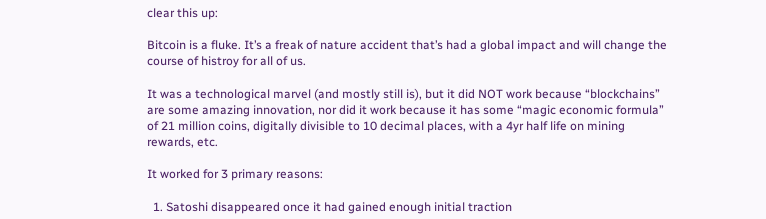clear this up:

Bitcoin is a fluke. It’s a freak of nature accident that’s had a global impact and will change the course of histroy for all of us.

It was a technological marvel (and mostly still is), but it did NOT work because “blockchains” are some amazing innovation, nor did it work because it has some “magic economic formula” of 21 million coins, digitally divisible to 10 decimal places, with a 4yr half life on mining rewards, etc.

It worked for 3 primary reasons:

  1. Satoshi disappeared once it had gained enough initial traction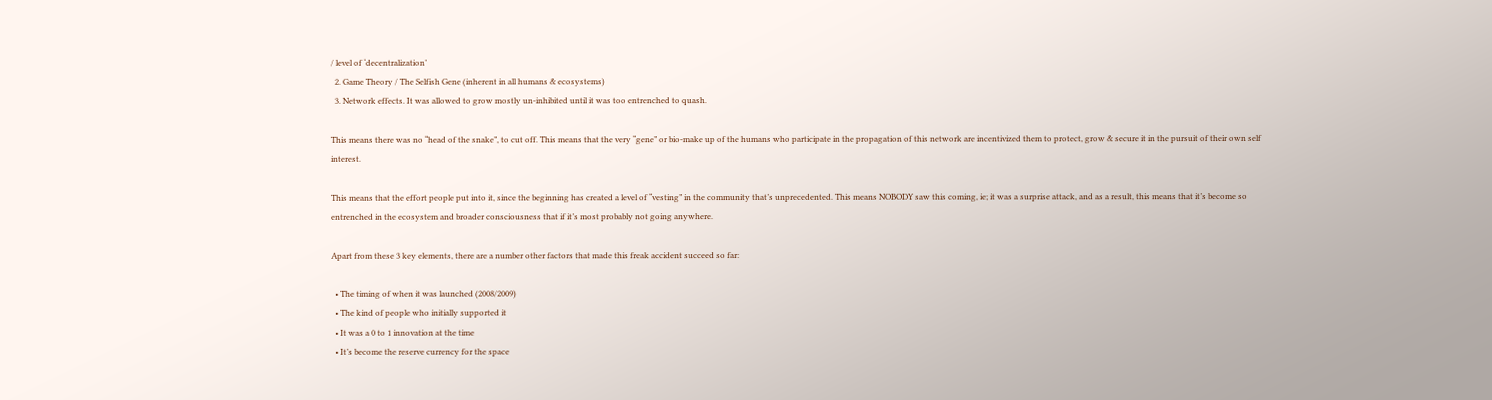/ level of ‘decentralization’
  2. Game Theory / The Selfish Gene (inherent in all humans & ecosystems)
  3. Network effects. It was allowed to grow mostly un-inhibited until it was too entrenched to quash.

This means there was no “head of the snake”, to cut off. This means that the very “gene” or bio-make up of the humans who participate in the propagation of this network are incentivized them to protect, grow & secure it in the pursuit of their own self interest.

This means that the effort people put into it, since the beginning has created a level of “vesting” in the community that’s unprecedented. This means NOBODY saw this coming, ie; it was a surprise attack, and as a result, this means that it’s become so entrenched in the ecosystem and broader consciousness that if it’s most probably not going anywhere.

Apart from these 3 key elements, there are a number other factors that made this freak accident succeed so far:

  • The timing of when it was launched (2008/2009)
  • The kind of people who initially supported it
  • It was a 0 to 1 innovation at the time
  • It’s become the reserve currency for the space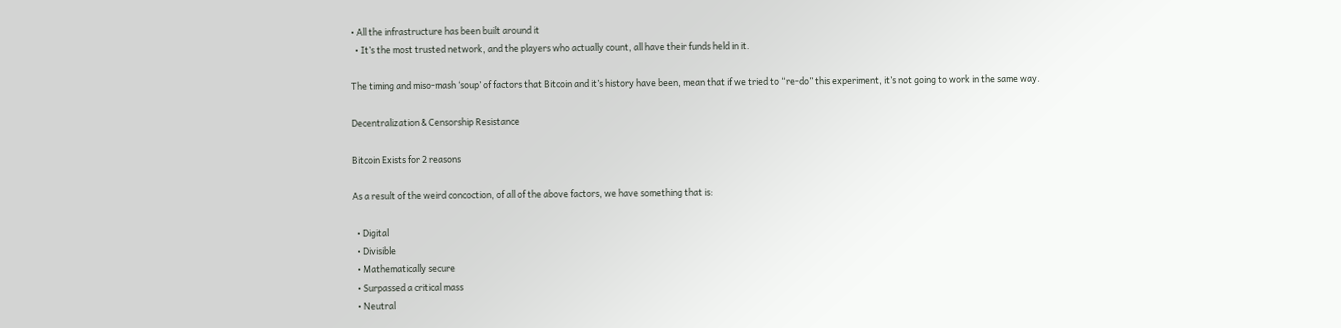• All the infrastructure has been built around it
  • It’s the most trusted network, and the players who actually count, all have their funds held in it.

The timing and miso-mash ‘soup’ of factors that Bitcoin and it’s history have been, mean that if we tried to “re-do” this experiment, it’s not going to work in the same way.

Decentralization & Censorship Resistance

Bitcoin Exists for 2 reasons

As a result of the weird concoction, of all of the above factors, we have something that is:

  • Digital
  • Divisible
  • Mathematically secure
  • Surpassed a critical mass
  • Neutral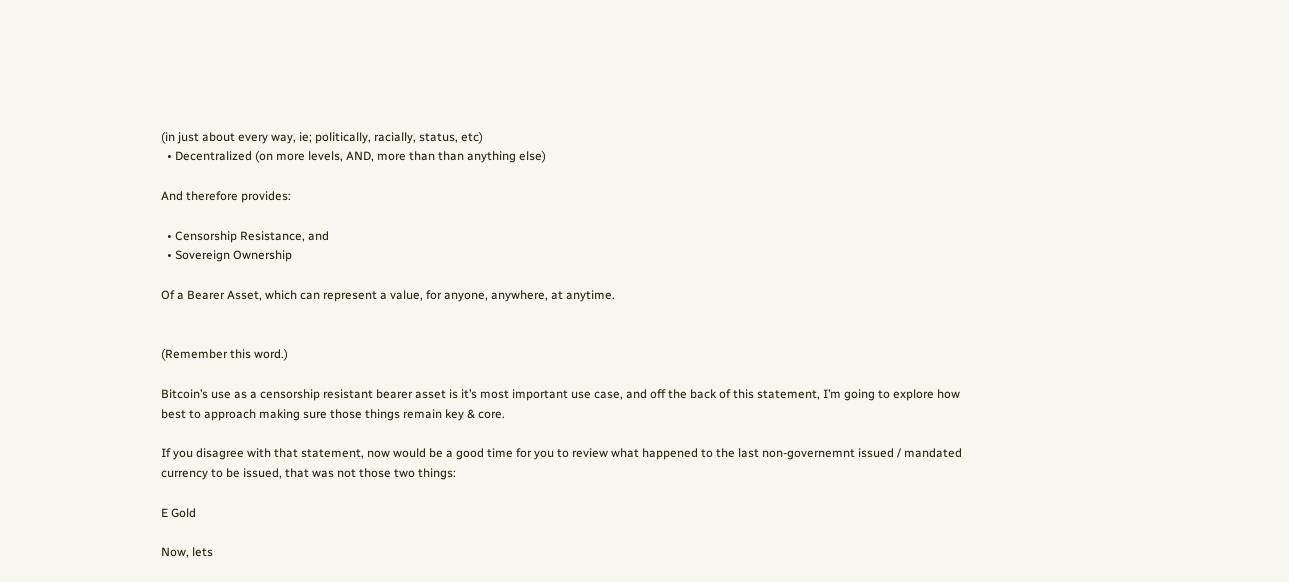(in just about every way, ie; politically, racially, status, etc)
  • Decentralized (on more levels, AND, more than than anything else)

And therefore provides:

  • Censorship Resistance, and
  • Sovereign Ownership

Of a Bearer Asset, which can represent a value, for anyone, anywhere, at anytime.


(Remember this word.)

Bitcoin’s use as a censorship resistant bearer asset is it’s most important use case, and off the back of this statement, I’m going to explore how best to approach making sure those things remain key & core.

If you disagree with that statement, now would be a good time for you to review what happened to the last non-governemnt issued / mandated currency to be issued, that was not those two things:

E Gold

Now, lets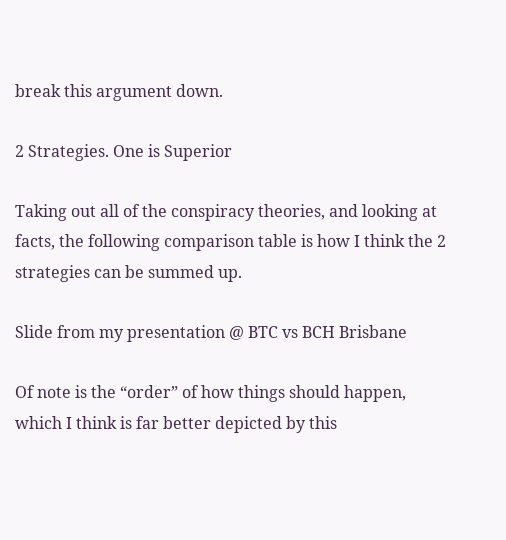break this argument down.

2 Strategies. One is Superior

Taking out all of the conspiracy theories, and looking at facts, the following comparison table is how I think the 2 strategies can be summed up.

Slide from my presentation @ BTC vs BCH Brisbane

Of note is the “order” of how things should happen, which I think is far better depicted by this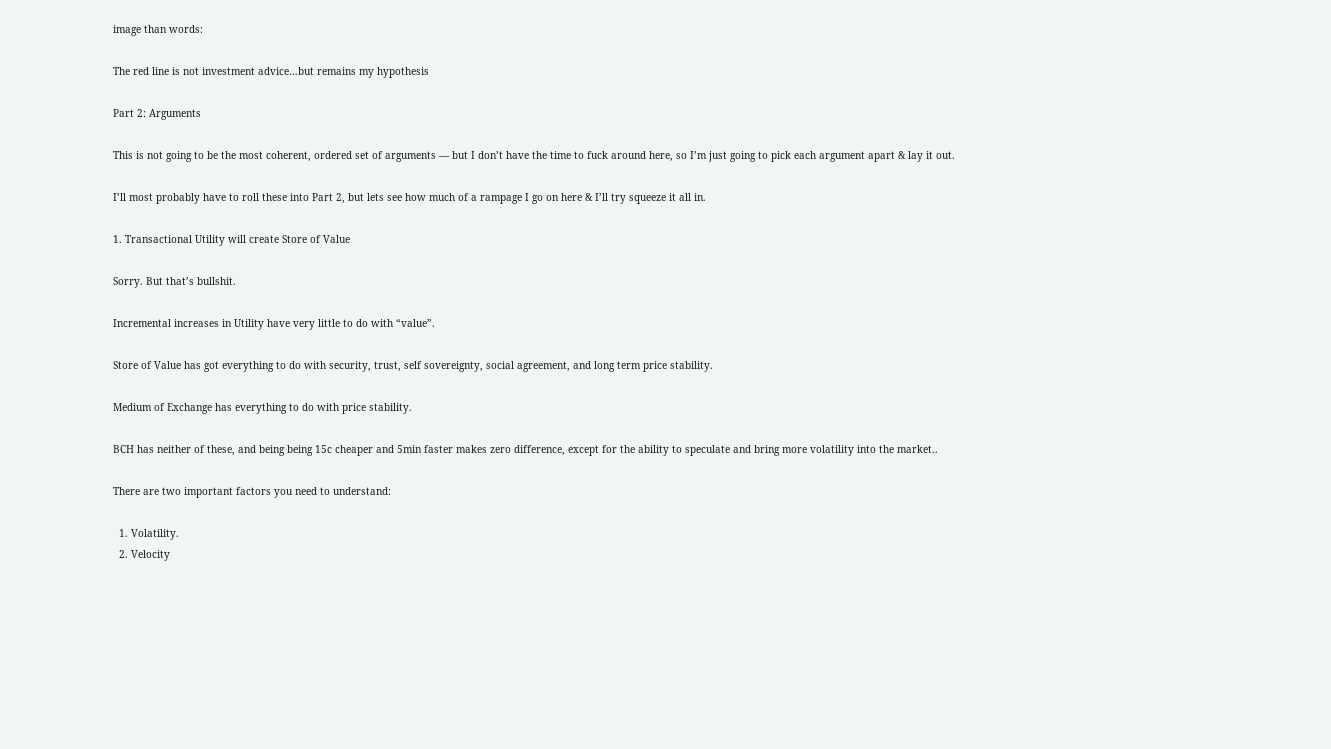image than words:

The red line is not investment advice…but remains my hypothesis

Part 2: Arguments

This is not going to be the most coherent, ordered set of arguments — but I don’t have the time to fuck around here, so I’m just going to pick each argument apart & lay it out.

I’ll most probably have to roll these into Part 2, but lets see how much of a rampage I go on here & I’ll try squeeze it all in.

1. Transactional Utility will create Store of Value

Sorry. But that’s bullshit.

Incremental increases in Utility have very little to do with “value”.

Store of Value has got everything to do with security, trust, self sovereignty, social agreement, and long term price stability.

Medium of Exchange has everything to do with price stability.

BCH has neither of these, and being being 15c cheaper and 5min faster makes zero difference, except for the ability to speculate and bring more volatility into the market..

There are two important factors you need to understand:

  1. Volatility.
  2. Velocity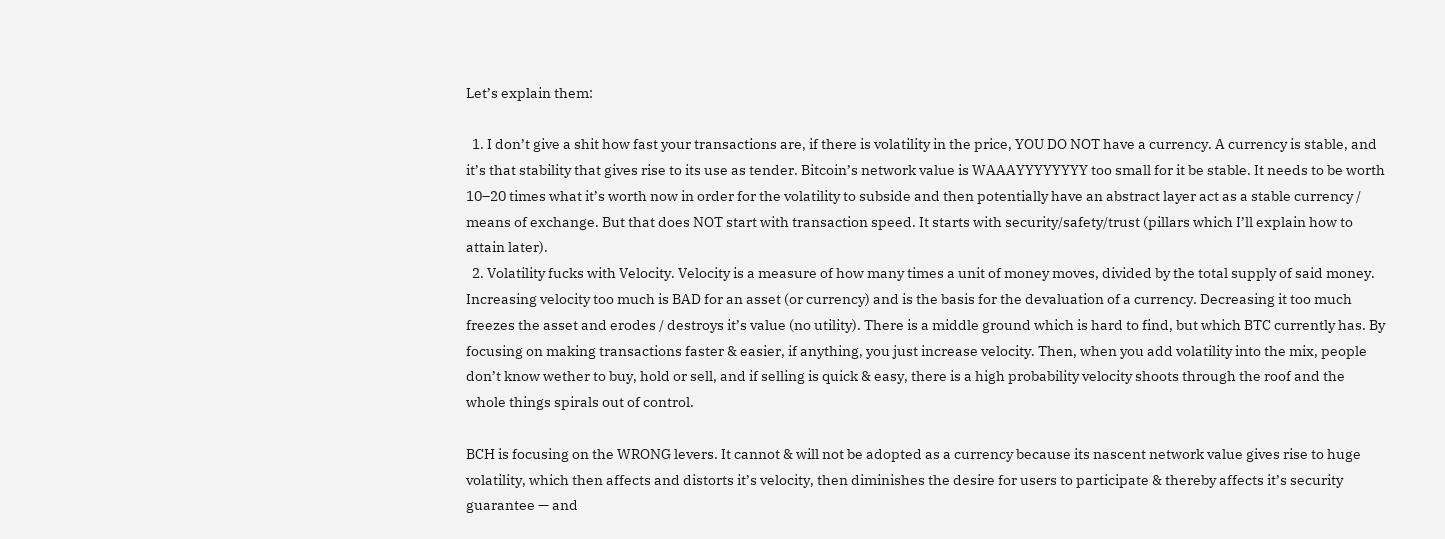Let’s explain them:

  1. I don’t give a shit how fast your transactions are, if there is volatility in the price, YOU DO NOT have a currency. A currency is stable, and it’s that stability that gives rise to its use as tender. Bitcoin’s network value is WAAAYYYYYYYY too small for it be stable. It needs to be worth 10–20 times what it’s worth now in order for the volatility to subside and then potentially have an abstract layer act as a stable currency / means of exchange. But that does NOT start with transaction speed. It starts with security/safety/trust (pillars which I’ll explain how to attain later).
  2. Volatility fucks with Velocity. Velocity is a measure of how many times a unit of money moves, divided by the total supply of said money. Increasing velocity too much is BAD for an asset (or currency) and is the basis for the devaluation of a currency. Decreasing it too much freezes the asset and erodes / destroys it’s value (no utility). There is a middle ground which is hard to find, but which BTC currently has. By focusing on making transactions faster & easier, if anything, you just increase velocity. Then, when you add volatility into the mix, people don’t know wether to buy, hold or sell, and if selling is quick & easy, there is a high probability velocity shoots through the roof and the whole things spirals out of control.

BCH is focusing on the WRONG levers. It cannot & will not be adopted as a currency because its nascent network value gives rise to huge volatility, which then affects and distorts it’s velocity, then diminishes the desire for users to participate & thereby affects it’s security guarantee — and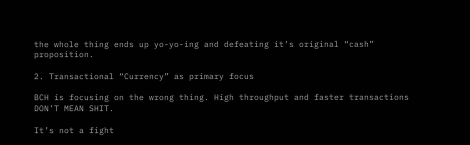the whole thing ends up yo-yo-ing and defeating it’s original “cash” proposition.

2. Transactional “Currency” as primary focus

BCH is focusing on the wrong thing. High throughput and faster transactions DON’T MEAN SHIT.

It’s not a fight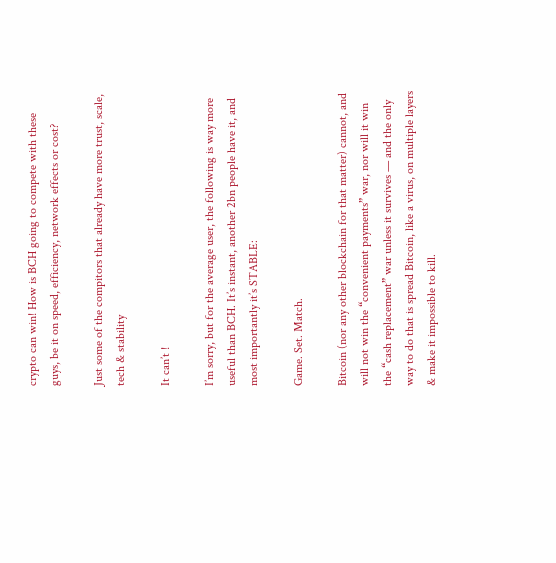crypto can win! How is BCH going to compete with these guys, be it on speed, efficiency, network effects or cost?

Just some of the compitors that already have more trust, scale, tech & stability

It can’t !

I’m sorry, but for the average user, the following is way more useful than BCH. It’s instant, another 2bn people have it, and most importantly it’s STABLE:

Game. Set. Match.

Bitcoin (nor any other blockchain for that matter) cannot, and will not win the “convenient payments” war, nor will it win the “cash replacement” war unless it survives — and the only way to do that is spread Bitcoin, like a virus, on multiple layers & make it impossible to kill.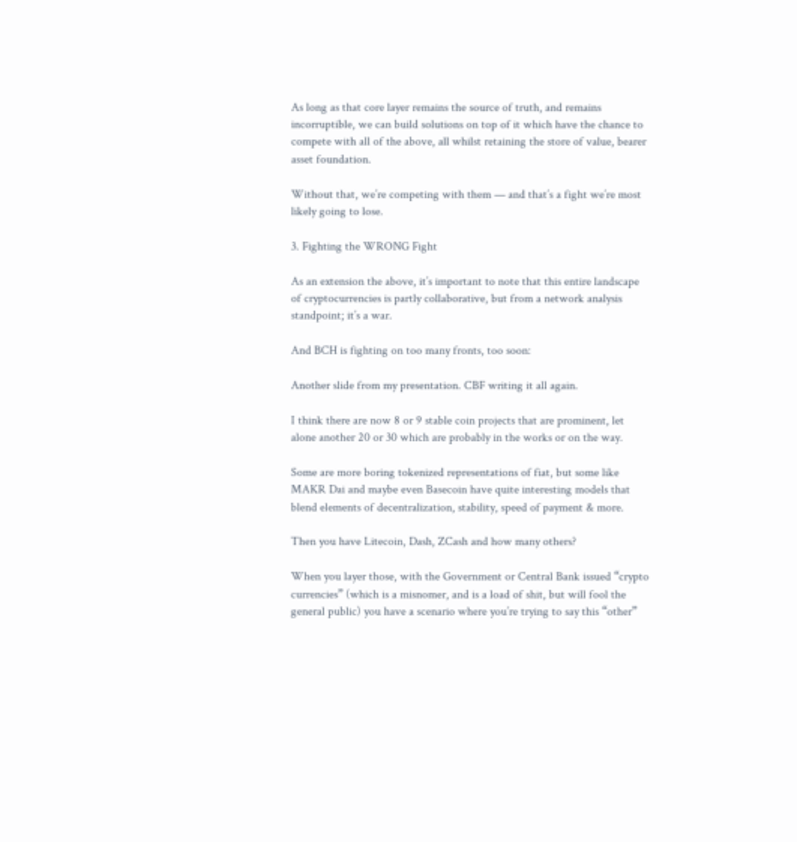As long as that core layer remains the source of truth, and remains incorruptible, we can build solutions on top of it which have the chance to compete with all of the above, all whilst retaining the store of value, bearer asset foundation.

Without that, we’re competing with them — and that’s a fight we’re most likely going to lose.

3. Fighting the WRONG Fight

As an extension the above, it’s important to note that this entire landscape of cryptocurrencies is partly collaborative, but from a network analysis standpoint; it’s a war.

And BCH is fighting on too many fronts, too soon:

Another slide from my presentation. CBF writing it all again.

I think there are now 8 or 9 stable coin projects that are prominent, let alone another 20 or 30 which are probably in the works or on the way.

Some are more boring tokenized representations of fiat, but some like MAKR Dai and maybe even Basecoin have quite interesting models that blend elements of decentralization, stability, speed of payment & more.

Then you have Litecoin, Dash, ZCash and how many others?

When you layer those, with the Government or Central Bank issued “crypto currencies” (which is a misnomer, and is a load of shit, but will fool the general public) you have a scenario where you’re trying to say this “other”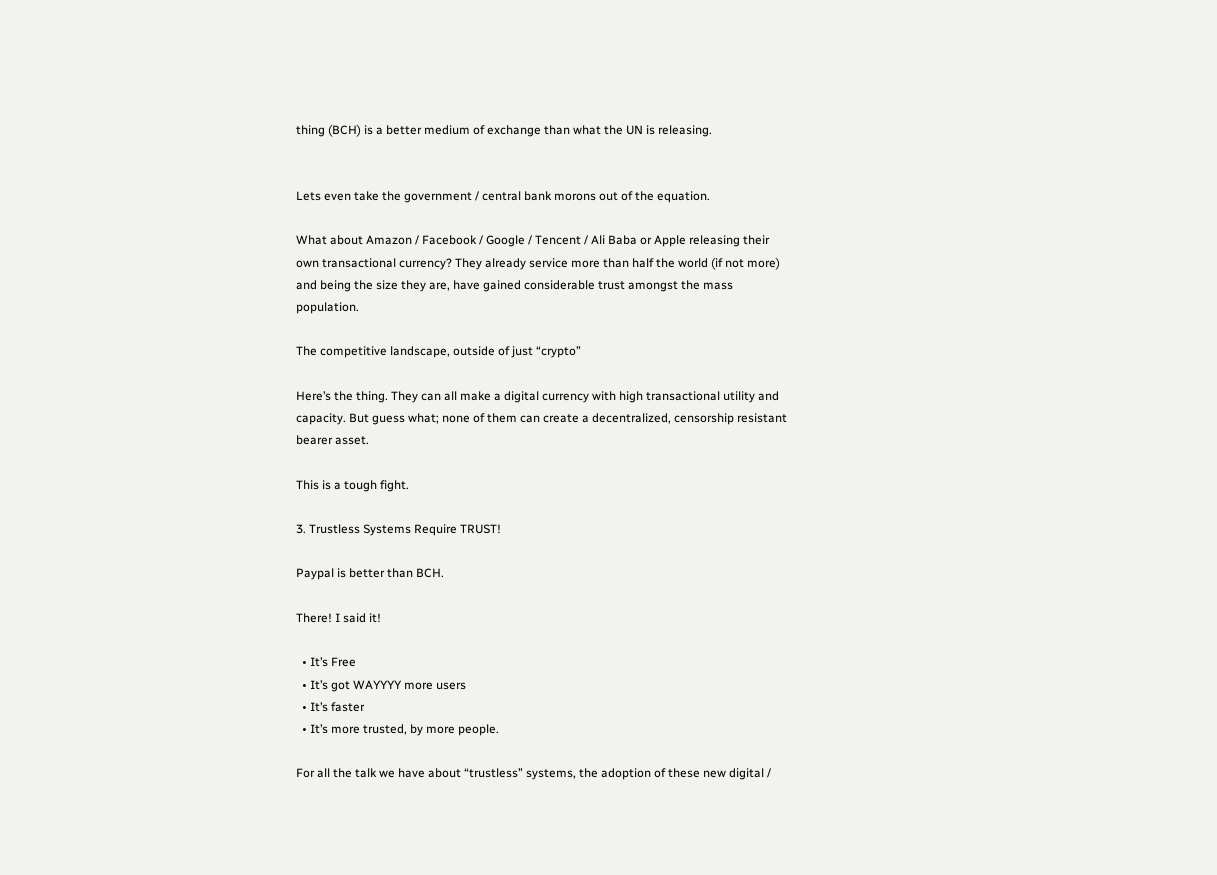thing (BCH) is a better medium of exchange than what the UN is releasing.


Lets even take the government / central bank morons out of the equation.

What about Amazon / Facebook / Google / Tencent / Ali Baba or Apple releasing their own transactional currency? They already service more than half the world (if not more) and being the size they are, have gained considerable trust amongst the mass population.

The competitive landscape, outside of just “crypto”

Here’s the thing. They can all make a digital currency with high transactional utility and capacity. But guess what; none of them can create a decentralized, censorship resistant bearer asset.

This is a tough fight.

3. Trustless Systems Require TRUST!

Paypal is better than BCH.

There! I said it!

  • It’s Free
  • It’s got WAYYYY more users
  • It’s faster
  • It’s more trusted, by more people.

For all the talk we have about “trustless” systems, the adoption of these new digital /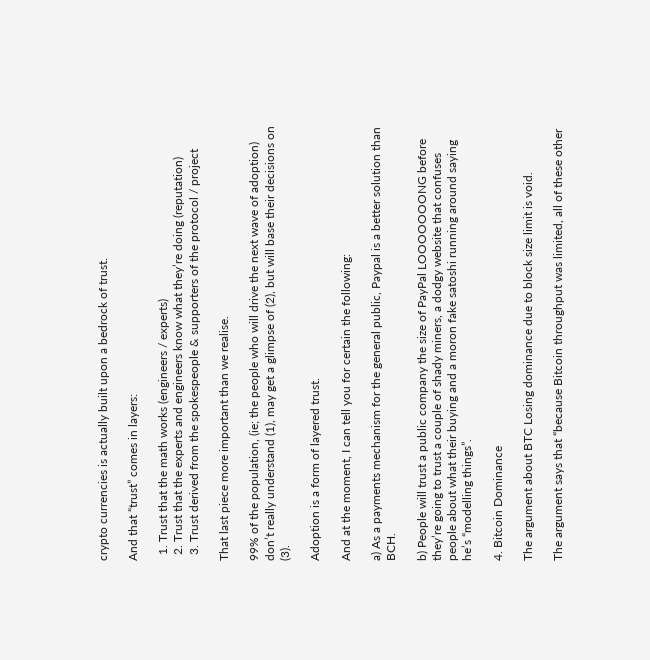crypto currencies is actually built upon a bedrock of trust.

And that “trust” comes in layers:

  1. Trust that the math works (engineers / experts)
  2. Trust that the experts and engineers know what they’re doing (reputation)
  3. Trust derived from the spokespeople & supporters of the protocol / project

That last piece more important than we realise.

99% of the population, (ie; the people who will drive the next wave of adoption) don’t really understand (1), may get a glimpse of (2), but will base their decisions on (3).

Adoption is a form of layered trust.

And at the moment, I can tell you for certain the following:

a) As a payments mechanism for the general public, Paypal is a better solution than BCH.

b) People will trust a public company the size of PayPal LOOOOOOONG before they’re going to trust a couple of shady miners, a dodgy website that confuses people about what their buying and a moron fake satoshi running around saying he’s “modelling things”.

4. Bitcoin Dominance

The argument about BTC Losing dominance due to block size limit is void.

The argument says that “because Bitcoin throughput was limited, all of these other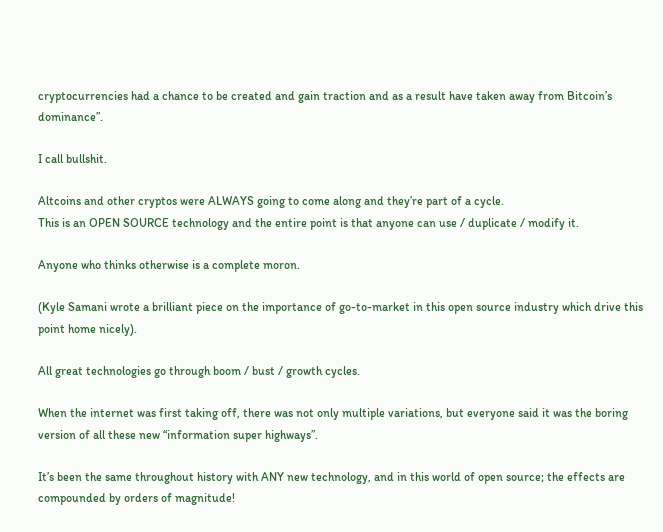cryptocurrencies had a chance to be created and gain traction and as a result have taken away from Bitcoin’s dominance”.

I call bullshit.

Altcoins and other cryptos were ALWAYS going to come along and they’re part of a cycle.
This is an OPEN SOURCE technology and the entire point is that anyone can use / duplicate / modify it.

Anyone who thinks otherwise is a complete moron.

(Kyle Samani wrote a brilliant piece on the importance of go-to-market in this open source industry which drive this point home nicely).

All great technologies go through boom / bust / growth cycles.

When the internet was first taking off, there was not only multiple variations, but everyone said it was the boring version of all these new “information super highways”.

It’s been the same throughout history with ANY new technology, and in this world of open source; the effects are compounded by orders of magnitude!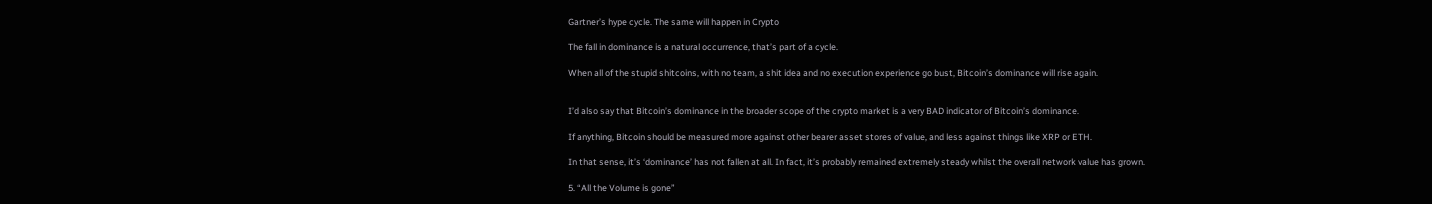Gartner’s hype cycle. The same will happen in Crypto

The fall in dominance is a natural occurrence, that’s part of a cycle.

When all of the stupid shitcoins, with no team, a shit idea and no execution experience go bust, Bitcoin’s dominance will rise again.


I’d also say that Bitcoin’s dominance in the broader scope of the crypto market is a very BAD indicator of Bitcoin’s dominance.

If anything, Bitcoin should be measured more against other bearer asset stores of value, and less against things like XRP or ETH.

In that sense, it’s ‘dominance’ has not fallen at all. In fact, it’s probably remained extremely steady whilst the overall network value has grown.

5. “All the Volume is gone”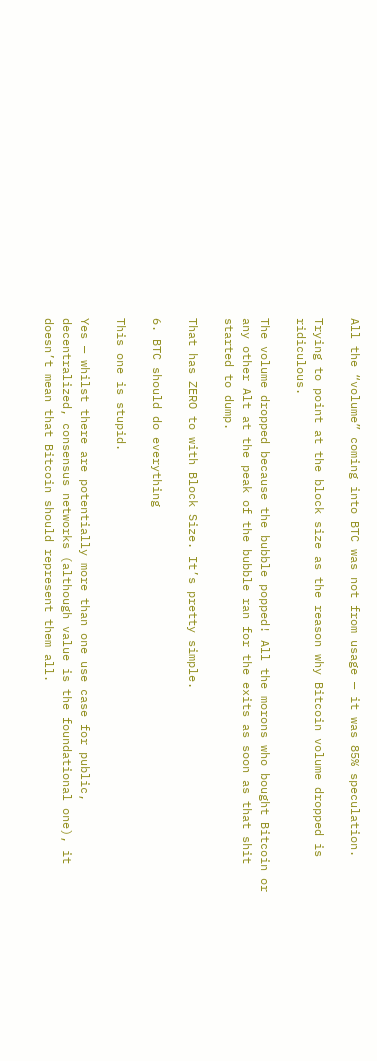All the “volume” coming into BTC was not from usage — it was 85% speculation.

Trying to point at the block size as the reason why Bitcoin volume dropped is ridiculous.

The volume dropped because the bubble popped! All the morons who bought Bitcoin or any other Alt at the peak of the bubble ran for the exits as soon as that shit started to dump.

That has ZERO to with Block Size. It’s pretty simple.

6. BTC should do everything

This one is stupid.

Yes — whilst there are potentially more than one use case for public, decentralized, consensus networks (although value is the foundational one), it doesn’t mean that Bitcoin should represent them all.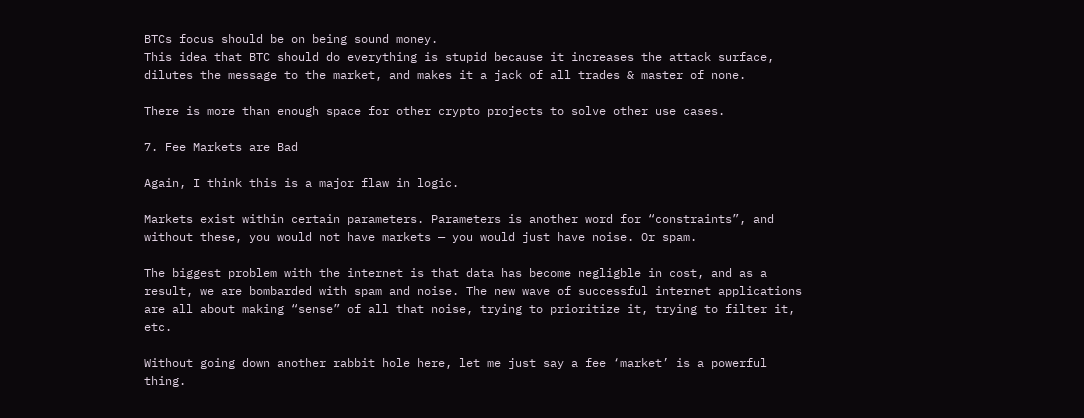BTCs focus should be on being sound money.
This idea that BTC should do everything is stupid because it increases the attack surface, dilutes the message to the market, and makes it a jack of all trades & master of none.

There is more than enough space for other crypto projects to solve other use cases.

7. Fee Markets are Bad

Again, I think this is a major flaw in logic.

Markets exist within certain parameters. Parameters is another word for “constraints”, and without these, you would not have markets — you would just have noise. Or spam.

The biggest problem with the internet is that data has become negligble in cost, and as a result, we are bombarded with spam and noise. The new wave of successful internet applications are all about making “sense” of all that noise, trying to prioritize it, trying to filter it, etc.

Without going down another rabbit hole here, let me just say a fee ‘market’ is a powerful thing.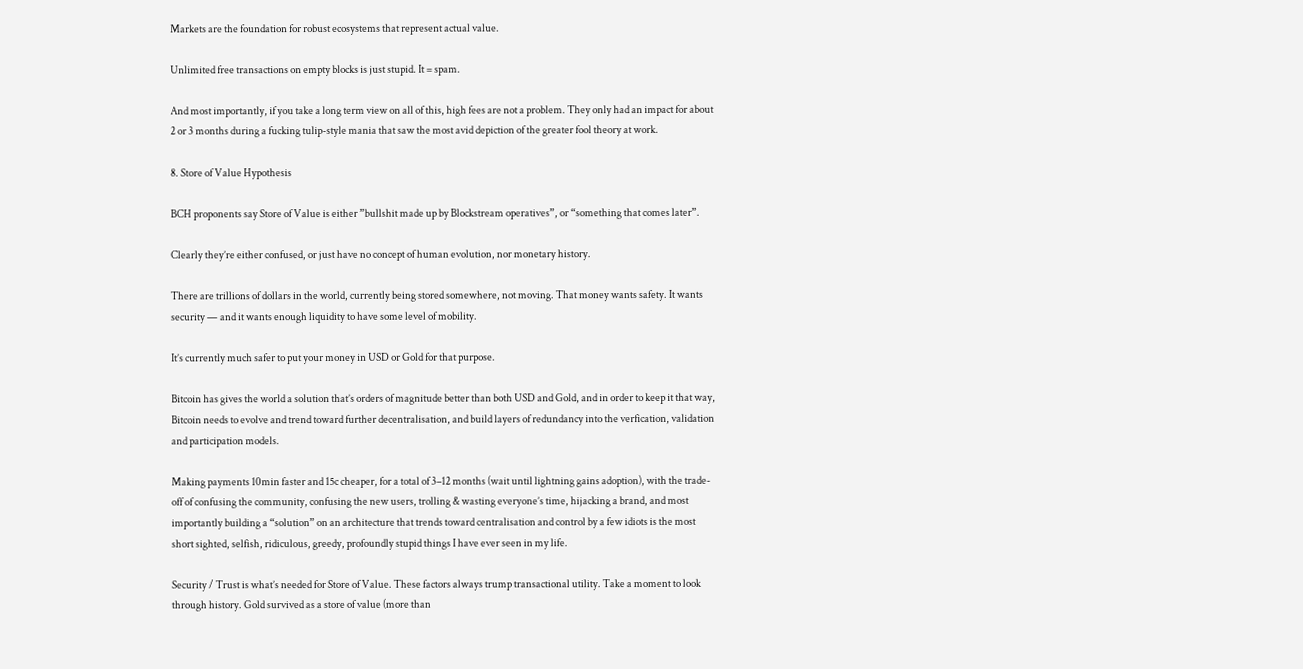Markets are the foundation for robust ecosystems that represent actual value.

Unlimited free transactions on empty blocks is just stupid. It = spam.

And most importantly, if you take a long term view on all of this, high fees are not a problem. They only had an impact for about 2 or 3 months during a fucking tulip-style mania that saw the most avid depiction of the greater fool theory at work.

8. Store of Value Hypothesis

BCH proponents say Store of Value is either ”bullshit made up by Blockstream operatives”, or “something that comes later”.

Clearly they’re either confused, or just have no concept of human evolution, nor monetary history.

There are trillions of dollars in the world, currently being stored somewhere, not moving. That money wants safety. It wants security — and it wants enough liquidity to have some level of mobility.

It’s currently much safer to put your money in USD or Gold for that purpose.

Bitcoin has gives the world a solution that’s orders of magnitude better than both USD and Gold, and in order to keep it that way, Bitcoin needs to evolve and trend toward further decentralisation, and build layers of redundancy into the verfication, validation and participation models.

Making payments 10min faster and 15c cheaper, for a total of 3–12 months (wait until lightning gains adoption), with the trade-off of confusing the community, confusing the new users, trolling & wasting everyone’s time, hijacking a brand, and most importantly building a “solution” on an architecture that trends toward centralisation and control by a few idiots is the most short sighted, selfish, ridiculous, greedy, profoundly stupid things I have ever seen in my life.

Security / Trust is what’s needed for Store of Value. These factors always trump transactional utility. Take a moment to look through history. Gold survived as a store of value (more than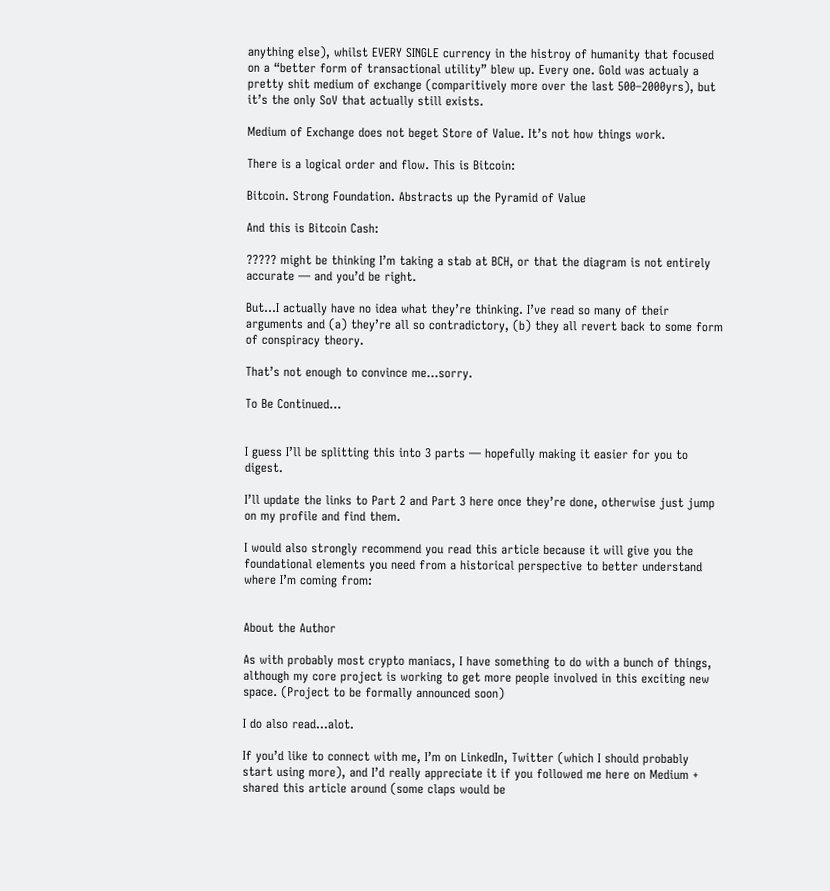anything else), whilst EVERY SINGLE currency in the histroy of humanity that focused on a “better form of transactional utility” blew up. Every one. Gold was actualy a pretty shit medium of exchange (comparitively more over the last 500–2000yrs), but it’s the only SoV that actually still exists.

Medium of Exchange does not beget Store of Value. It’s not how things work.

There is a logical order and flow. This is Bitcoin:

Bitcoin. Strong Foundation. Abstracts up the Pyramid of Value

And this is Bitcoin Cash:

????? might be thinking I’m taking a stab at BCH, or that the diagram is not entirely accurate — and you’d be right.

But…I actually have no idea what they’re thinking. I’ve read so many of their arguments and (a) they’re all so contradictory, (b) they all revert back to some form of conspiracy theory.

That’s not enough to convince me…sorry.

To Be Continued…


I guess I’ll be splitting this into 3 parts — hopefully making it easier for you to digest.

I’ll update the links to Part 2 and Part 3 here once they’re done, otherwise just jump on my profile and find them.

I would also strongly recommend you read this article because it will give you the foundational elements you need from a historical perspective to better understand where I’m coming from:


About the Author

As with probably most crypto maniacs, I have something to do with a bunch of things, although my core project is working to get more people involved in this exciting new space. (Project to be formally announced soon)

I do also read…alot.

If you’d like to connect with me, I’m on LinkedIn, Twitter (which I should probably start using more), and I’d really appreciate it if you followed me here on Medium + shared this article around (some claps would be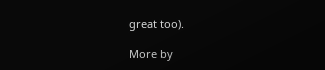great too).

More by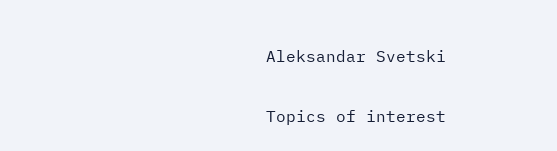Aleksandar Svetski

Topics of interest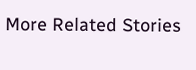More Related Stories